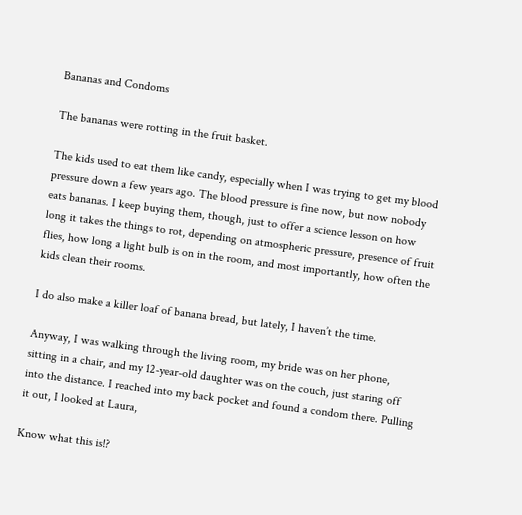Bananas and Condoms

The bananas were rotting in the fruit basket.

The kids used to eat them like candy, especially when I was trying to get my blood pressure down a few years ago. The blood pressure is fine now, but now nobody eats bananas. I keep buying them, though, just to offer a science lesson on how long it takes the things to rot, depending on atmospheric pressure, presence of fruit flies, how long a light bulb is on in the room, and most importantly, how often the kids clean their rooms.

I do also make a killer loaf of banana bread, but lately, I haven’t the time.

Anyway, I was walking through the living room, my bride was on her phone, sitting in a chair, and my 12-year-old daughter was on the couch, just staring off into the distance. I reached into my back pocket and found a condom there. Pulling it out, I looked at Laura,

Know what this is!?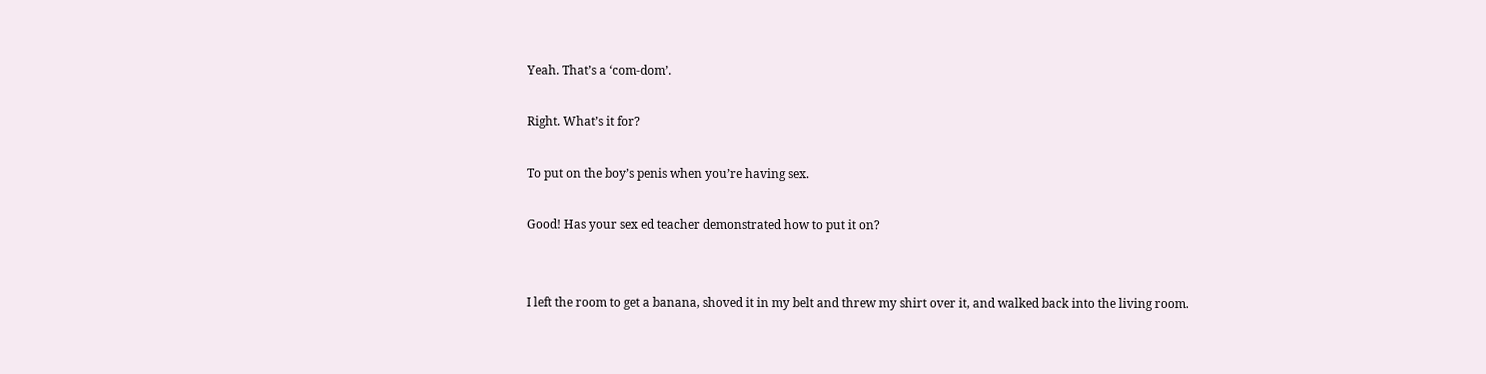Yeah. That’s a ‘com-dom’.

Right. What’s it for?

To put on the boy’s penis when you’re having sex.

Good! Has your sex ed teacher demonstrated how to put it on?


I left the room to get a banana, shoved it in my belt and threw my shirt over it, and walked back into the living room.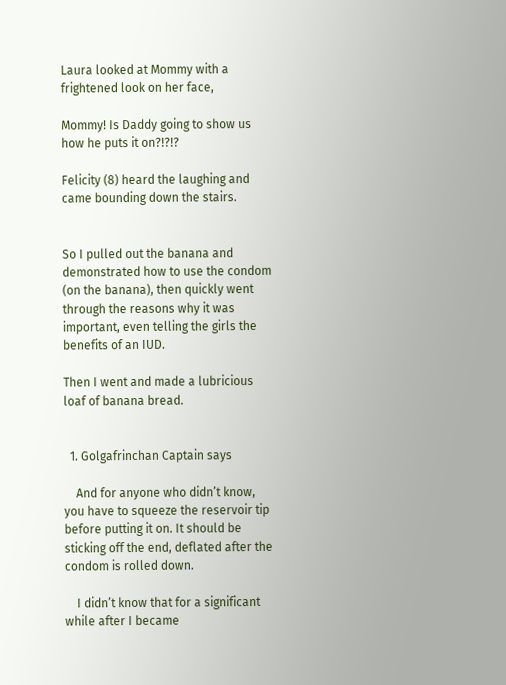Laura looked at Mommy with a frightened look on her face,

Mommy! Is Daddy going to show us how he puts it on?!?!?

Felicity (8) heard the laughing and came bounding down the stairs.


So I pulled out the banana and demonstrated how to use the condom (on the banana), then quickly went through the reasons why it was important, even telling the girls the benefits of an IUD.

Then I went and made a lubricious loaf of banana bread.


  1. Golgafrinchan Captain says

    And for anyone who didn’t know, you have to squeeze the reservoir tip before putting it on. It should be sticking off the end, deflated after the condom is rolled down.

    I didn’t know that for a significant while after I became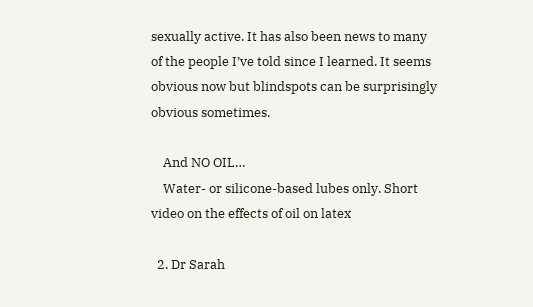sexually active. It has also been news to many of the people I’ve told since I learned. It seems obvious now but blindspots can be surprisingly obvious sometimes.

    And NO OIL…
    Water- or silicone-based lubes only. Short video on the effects of oil on latex

  2. Dr Sarah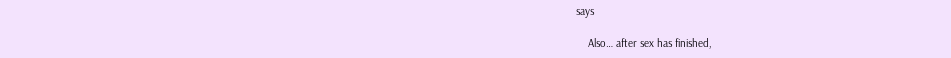says

    Also… after sex has finished,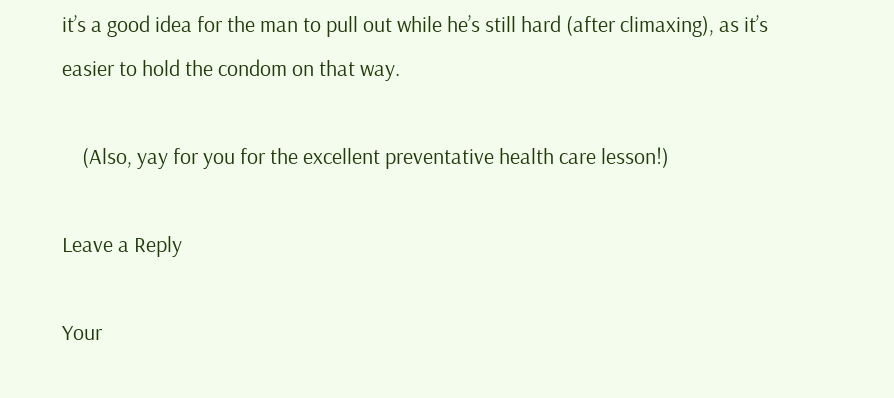it’s a good idea for the man to pull out while he’s still hard (after climaxing), as it’s easier to hold the condom on that way.

    (Also, yay for you for the excellent preventative health care lesson!)

Leave a Reply

Your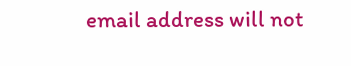email address will not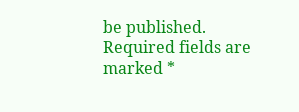be published. Required fields are marked *